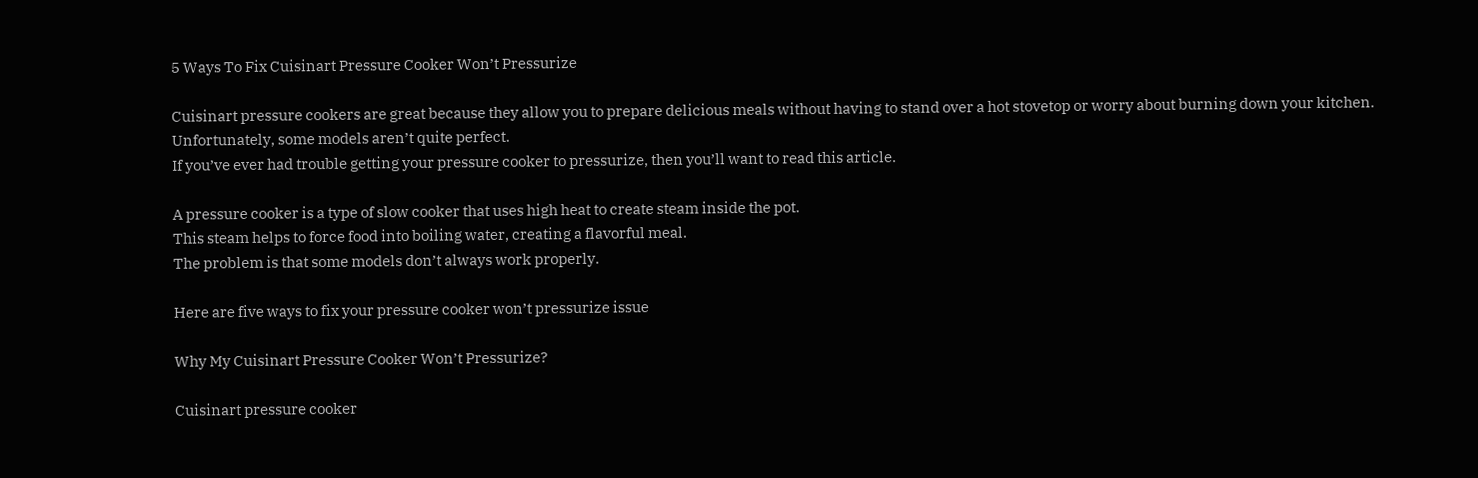5 Ways To Fix Cuisinart Pressure Cooker Won’t Pressurize

Cuisinart pressure cookers are great because they allow you to prepare delicious meals without having to stand over a hot stovetop or worry about burning down your kitchen.
Unfortunately, some models aren’t quite perfect.
If you’ve ever had trouble getting your pressure cooker to pressurize, then you’ll want to read this article.

A pressure cooker is a type of slow cooker that uses high heat to create steam inside the pot.
This steam helps to force food into boiling water, creating a flavorful meal.
The problem is that some models don’t always work properly.

Here are five ways to fix your pressure cooker won’t pressurize issue

Why My Cuisinart Pressure Cooker Won’t Pressurize?

Cuisinart pressure cooker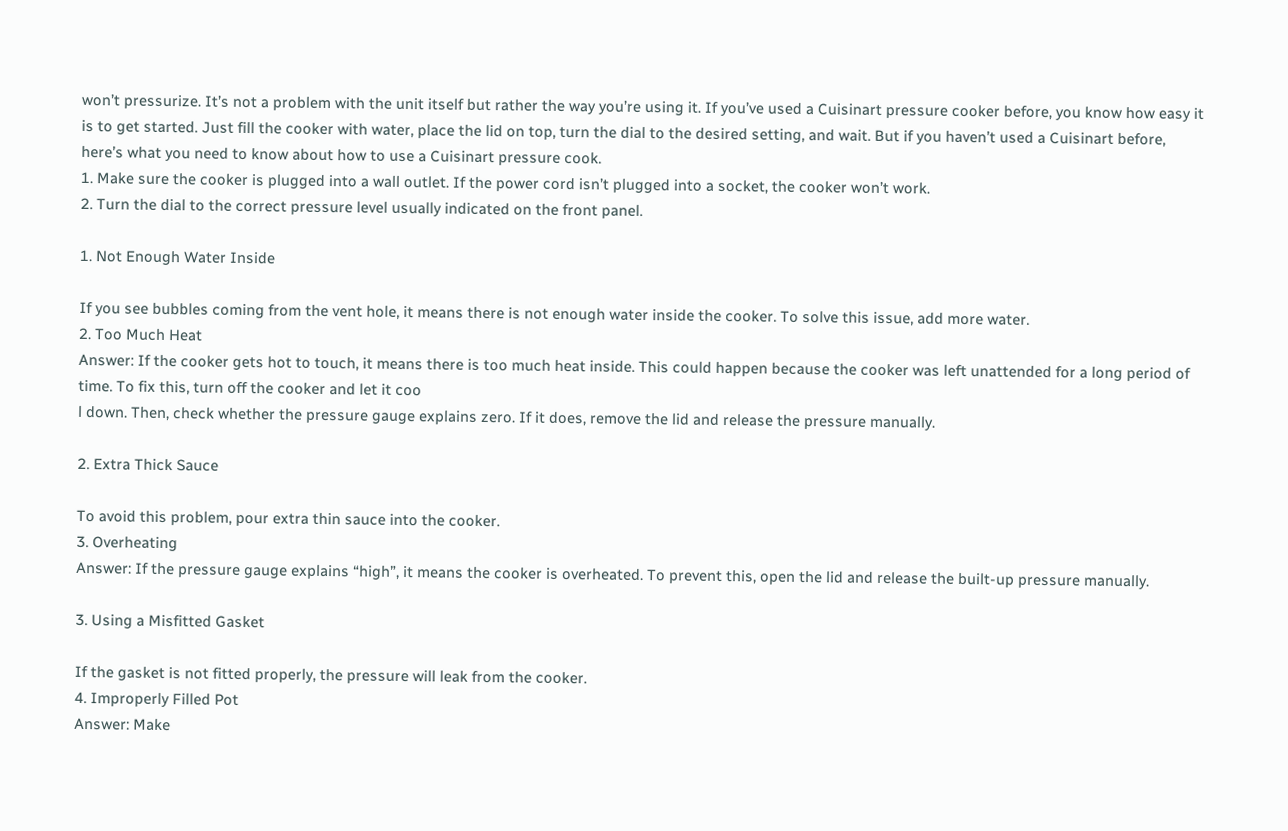won’t pressurize. It’s not a problem with the unit itself but rather the way you’re using it. If you’ve used a Cuisinart pressure cooker before, you know how easy it is to get started. Just fill the cooker with water, place the lid on top, turn the dial to the desired setting, and wait. But if you haven’t used a Cuisinart before, here’s what you need to know about how to use a Cuisinart pressure cook.
1. Make sure the cooker is plugged into a wall outlet. If the power cord isn’t plugged into a socket, the cooker won’t work.
2. Turn the dial to the correct pressure level usually indicated on the front panel.

1. Not Enough Water Inside

If you see bubbles coming from the vent hole, it means there is not enough water inside the cooker. To solve this issue, add more water.
2. Too Much Heat
Answer: If the cooker gets hot to touch, it means there is too much heat inside. This could happen because the cooker was left unattended for a long period of time. To fix this, turn off the cooker and let it coo
l down. Then, check whether the pressure gauge explains zero. If it does, remove the lid and release the pressure manually.

2. Extra Thick Sauce

To avoid this problem, pour extra thin sauce into the cooker.
3. Overheating
Answer: If the pressure gauge explains “high”, it means the cooker is overheated. To prevent this, open the lid and release the built-up pressure manually.

3. Using a Misfitted Gasket

If the gasket is not fitted properly, the pressure will leak from the cooker.
4. Improperly Filled Pot
Answer: Make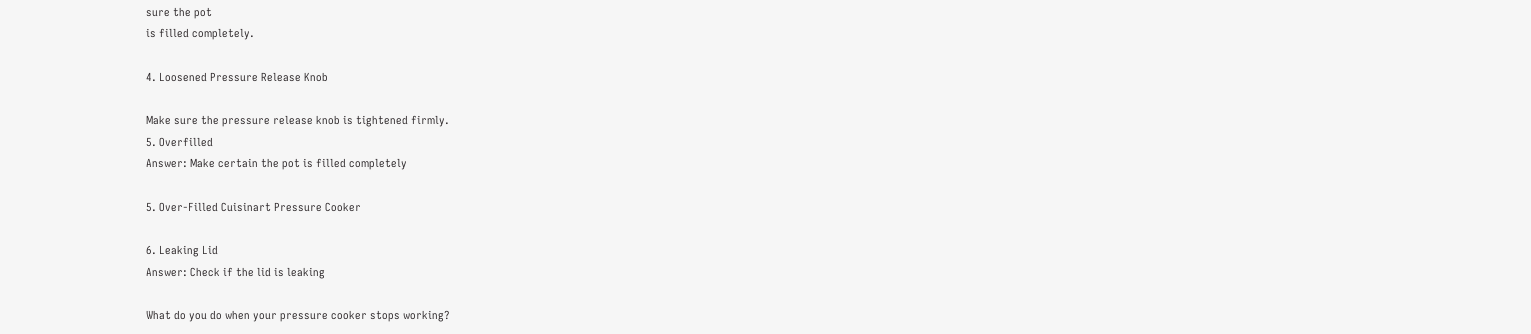sure the pot
is filled completely.

4. Loosened Pressure Release Knob

Make sure the pressure release knob is tightened firmly.
5. Overfilled
Answer: Make certain the pot is filled completely

5. Over-Filled Cuisinart Pressure Cooker

6. Leaking Lid
Answer: Check if the lid is leaking

What do you do when your pressure cooker stops working?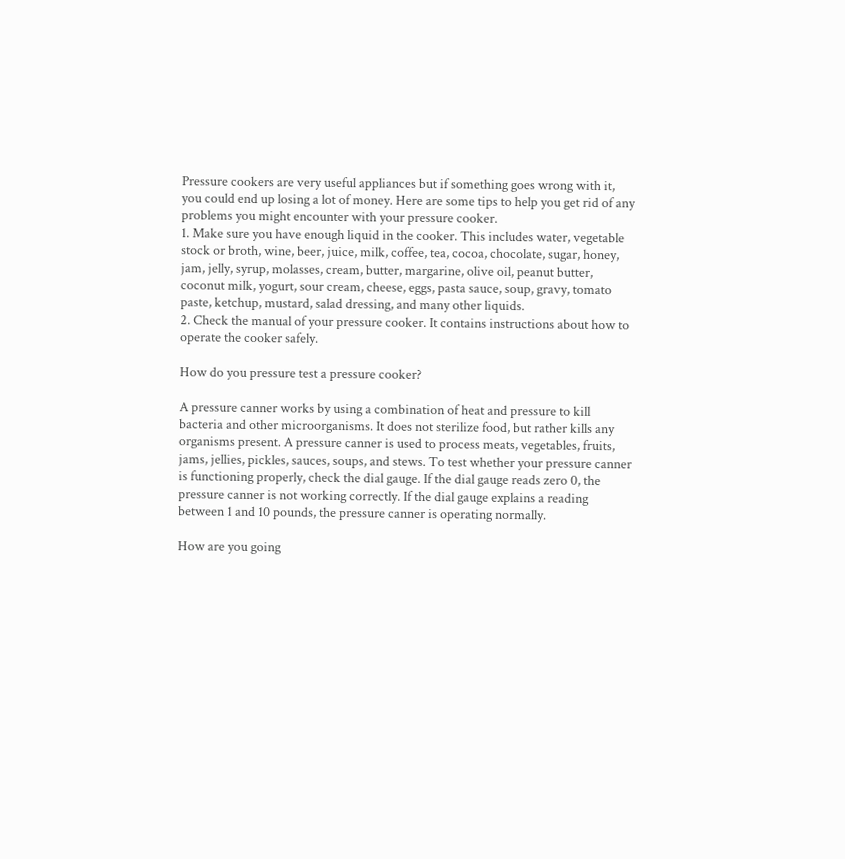Pressure cookers are very useful appliances but if something goes wrong with it, you could end up losing a lot of money. Here are some tips to help you get rid of any problems you might encounter with your pressure cooker.
1. Make sure you have enough liquid in the cooker. This includes water, vegetable stock or broth, wine, beer, juice, milk, coffee, tea, cocoa, chocolate, sugar, honey, jam, jelly, syrup, molasses, cream, butter, margarine, olive oil, peanut butter, coconut milk, yogurt, sour cream, cheese, eggs, pasta sauce, soup, gravy, tomato paste, ketchup, mustard, salad dressing, and many other liquids.
2. Check the manual of your pressure cooker. It contains instructions about how to operate the cooker safely.

How do you pressure test a pressure cooker?

A pressure canner works by using a combination of heat and pressure to kill bacteria and other microorganisms. It does not sterilize food, but rather kills any organisms present. A pressure canner is used to process meats, vegetables, fruits, jams, jellies, pickles, sauces, soups, and stews. To test whether your pressure canner is functioning properly, check the dial gauge. If the dial gauge reads zero 0, the pressure canner is not working correctly. If the dial gauge explains a reading between 1 and 10 pounds, the pressure canner is operating normally.

How are you going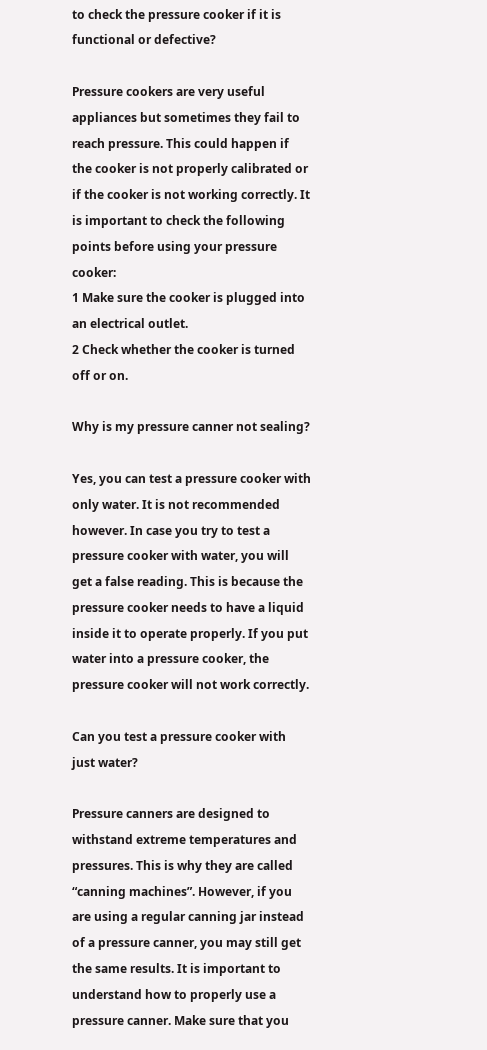to check the pressure cooker if it is functional or defective?

Pressure cookers are very useful appliances but sometimes they fail to reach pressure. This could happen if the cooker is not properly calibrated or if the cooker is not working correctly. It is important to check the following points before using your pressure cooker:
1 Make sure the cooker is plugged into an electrical outlet.
2 Check whether the cooker is turned off or on.

Why is my pressure canner not sealing?

Yes, you can test a pressure cooker with only water. It is not recommended however. In case you try to test a pressure cooker with water, you will get a false reading. This is because the pressure cooker needs to have a liquid inside it to operate properly. If you put water into a pressure cooker, the pressure cooker will not work correctly.

Can you test a pressure cooker with just water?

Pressure canners are designed to withstand extreme temperatures and pressures. This is why they are called “canning machines”. However, if you are using a regular canning jar instead of a pressure canner, you may still get the same results. It is important to understand how to properly use a pressure canner. Make sure that you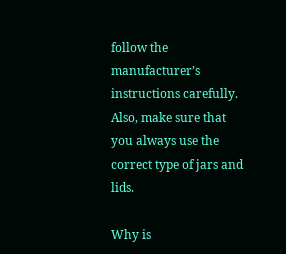follow the manufacturer’s instructions carefully. Also, make sure that you always use the correct type of jars and lids.

Why is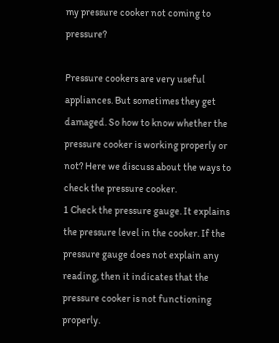my pressure cooker not coming to pressure?

Pressure cookers are very useful appliances. But sometimes they get damaged. So how to know whether the pressure cooker is working properly or not? Here we discuss about the ways to check the pressure cooker.
1 Check the pressure gauge. It explains the pressure level in the cooker. If the pressure gauge does not explain any reading, then it indicates that the pressure cooker is not functioning properly.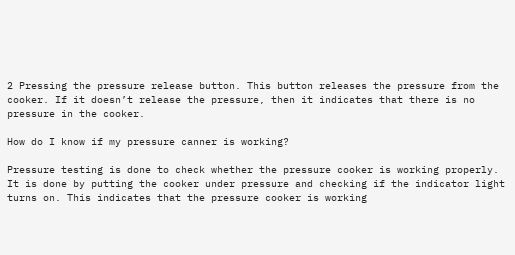2 Pressing the pressure release button. This button releases the pressure from the cooker. If it doesn’t release the pressure, then it indicates that there is no pressure in the cooker.

How do I know if my pressure canner is working?

Pressure testing is done to check whether the pressure cooker is working properly. It is done by putting the cooker under pressure and checking if the indicator light turns on. This indicates that the pressure cooker is working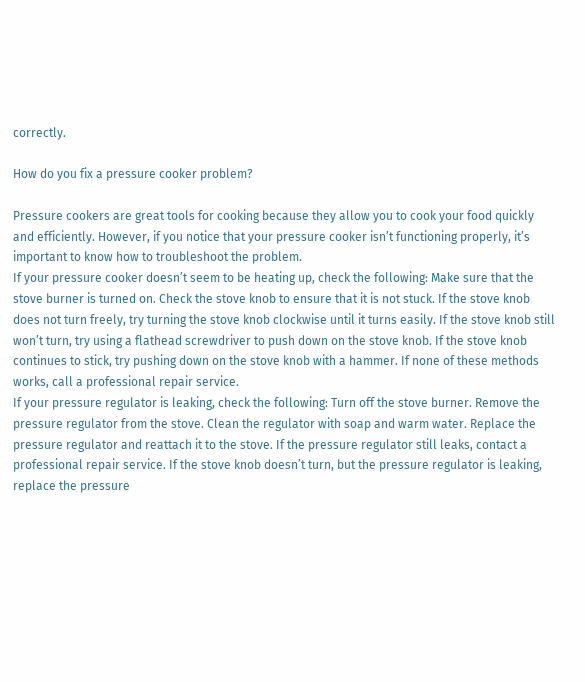correctly.

How do you fix a pressure cooker problem?

Pressure cookers are great tools for cooking because they allow you to cook your food quickly and efficiently. However, if you notice that your pressure cooker isn’t functioning properly, it’s important to know how to troubleshoot the problem.
If your pressure cooker doesn’t seem to be heating up, check the following: Make sure that the stove burner is turned on. Check the stove knob to ensure that it is not stuck. If the stove knob does not turn freely, try turning the stove knob clockwise until it turns easily. If the stove knob still won’t turn, try using a flathead screwdriver to push down on the stove knob. If the stove knob continues to stick, try pushing down on the stove knob with a hammer. If none of these methods works, call a professional repair service.
If your pressure regulator is leaking, check the following: Turn off the stove burner. Remove the pressure regulator from the stove. Clean the regulator with soap and warm water. Replace the pressure regulator and reattach it to the stove. If the pressure regulator still leaks, contact a professional repair service. If the stove knob doesn’t turn, but the pressure regulator is leaking, replace the pressure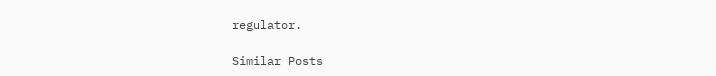regulator.

Similar Posts